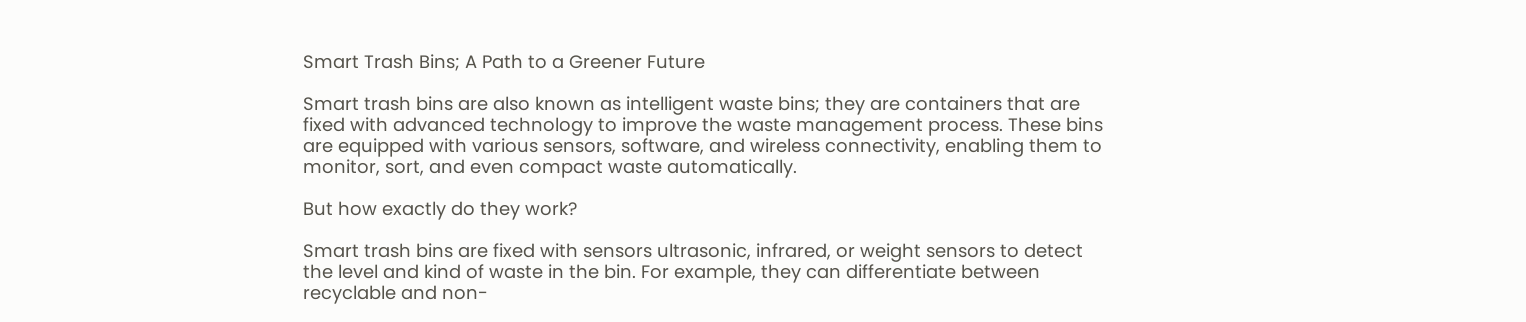Smart Trash Bins; A Path to a Greener Future

Smart trash bins are also known as intelligent waste bins; they are containers that are fixed with advanced technology to improve the waste management process. These bins are equipped with various sensors, software, and wireless connectivity, enabling them to monitor, sort, and even compact waste automatically.

But how exactly do they work?

Smart trash bins are fixed with sensors ultrasonic, infrared, or weight sensors to detect the level and kind of waste in the bin. For example, they can differentiate between recyclable and non-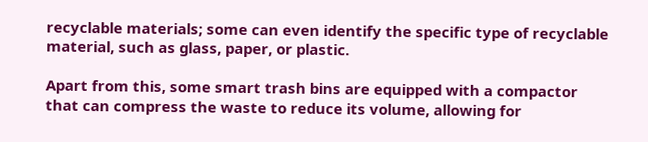recyclable materials; some can even identify the specific type of recyclable material, such as glass, paper, or plastic.

Apart from this, some smart trash bins are equipped with a compactor that can compress the waste to reduce its volume, allowing for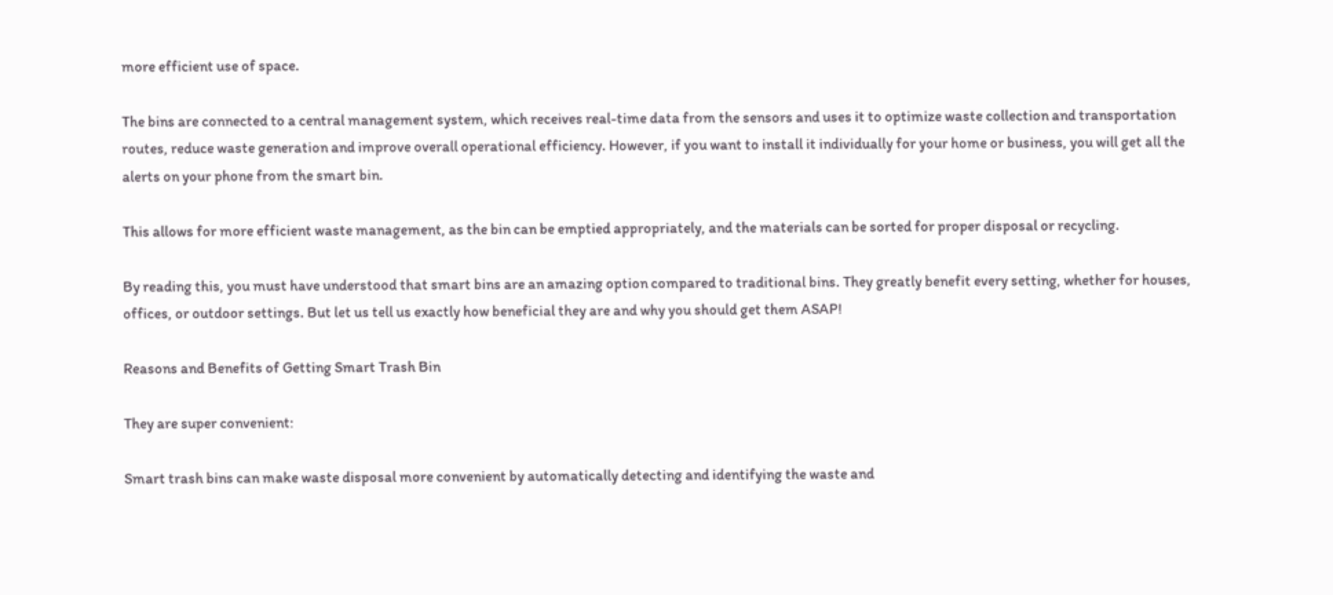more efficient use of space.

The bins are connected to a central management system, which receives real-time data from the sensors and uses it to optimize waste collection and transportation routes, reduce waste generation and improve overall operational efficiency. However, if you want to install it individually for your home or business, you will get all the alerts on your phone from the smart bin.

This allows for more efficient waste management, as the bin can be emptied appropriately, and the materials can be sorted for proper disposal or recycling.

By reading this, you must have understood that smart bins are an amazing option compared to traditional bins. They greatly benefit every setting, whether for houses, offices, or outdoor settings. But let us tell us exactly how beneficial they are and why you should get them ASAP!

Reasons and Benefits of Getting Smart Trash Bin

They are super convenient:

Smart trash bins can make waste disposal more convenient by automatically detecting and identifying the waste and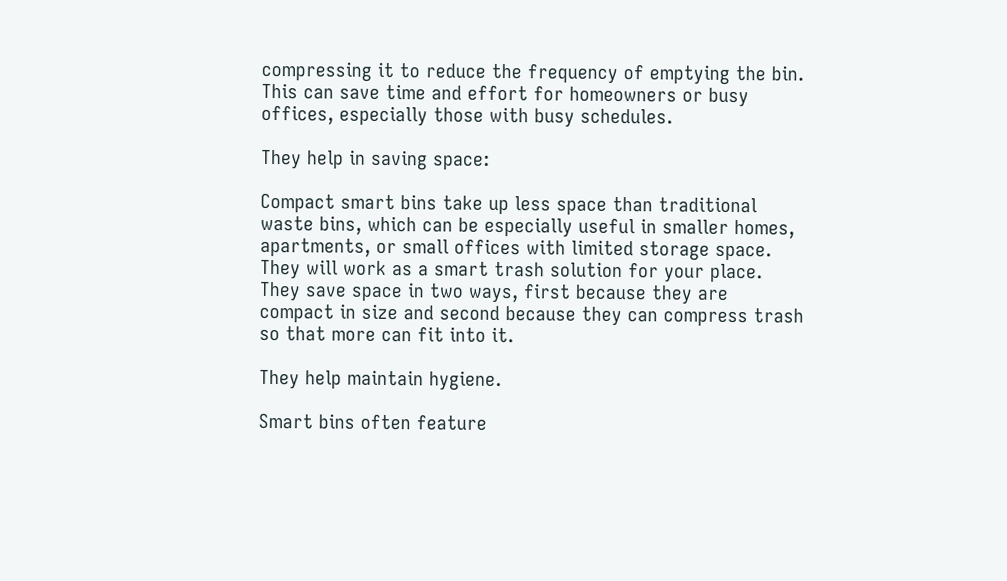compressing it to reduce the frequency of emptying the bin. This can save time and effort for homeowners or busy offices, especially those with busy schedules.

They help in saving space:

Compact smart bins take up less space than traditional waste bins, which can be especially useful in smaller homes, apartments, or small offices with limited storage space. They will work as a smart trash solution for your place. They save space in two ways, first because they are compact in size and second because they can compress trash so that more can fit into it.

They help maintain hygiene.

Smart bins often feature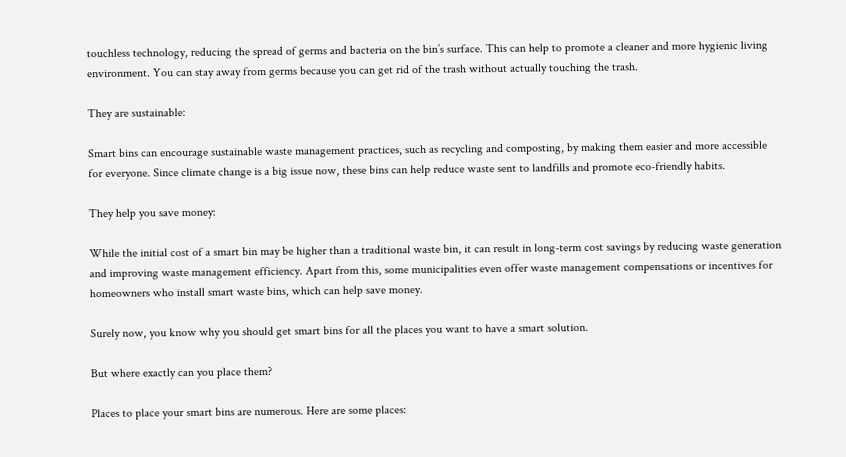touchless technology, reducing the spread of germs and bacteria on the bin’s surface. This can help to promote a cleaner and more hygienic living environment. You can stay away from germs because you can get rid of the trash without actually touching the trash.

They are sustainable:

Smart bins can encourage sustainable waste management practices, such as recycling and composting, by making them easier and more accessible for everyone. Since climate change is a big issue now, these bins can help reduce waste sent to landfills and promote eco-friendly habits.

They help you save money:

While the initial cost of a smart bin may be higher than a traditional waste bin, it can result in long-term cost savings by reducing waste generation and improving waste management efficiency. Apart from this, some municipalities even offer waste management compensations or incentives for homeowners who install smart waste bins, which can help save money.

Surely now, you know why you should get smart bins for all the places you want to have a smart solution.

But where exactly can you place them?

Places to place your smart bins are numerous. Here are some places: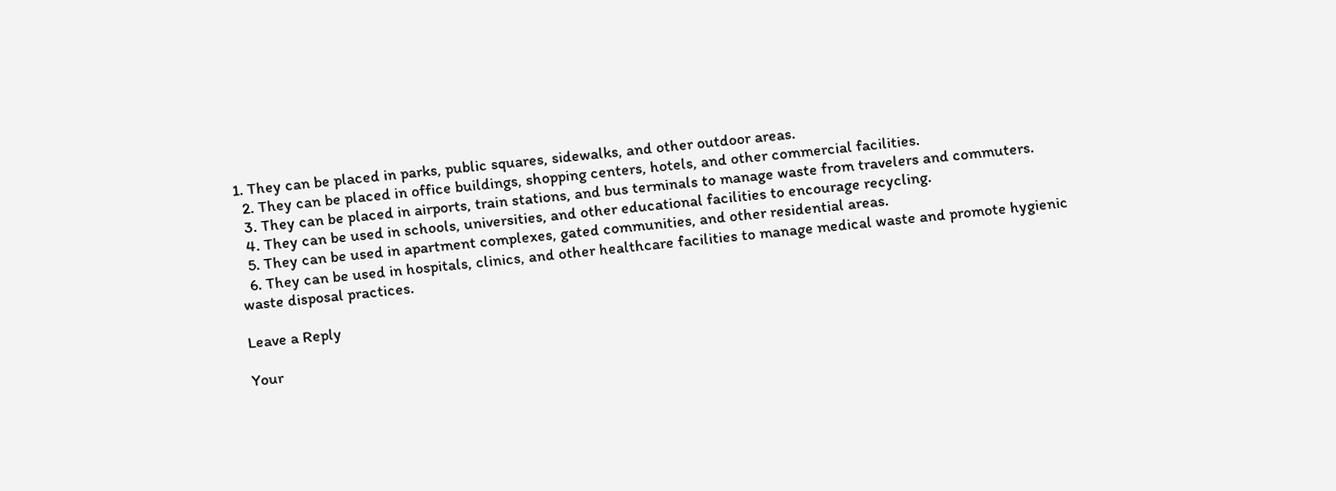1. They can be placed in parks, public squares, sidewalks, and other outdoor areas.
  2. They can be placed in office buildings, shopping centers, hotels, and other commercial facilities.
  3. They can be placed in airports, train stations, and bus terminals to manage waste from travelers and commuters.
  4. They can be used in schools, universities, and other educational facilities to encourage recycling.
  5. They can be used in apartment complexes, gated communities, and other residential areas.
  6. They can be used in hospitals, clinics, and other healthcare facilities to manage medical waste and promote hygienic waste disposal practices.

Leave a Reply

Your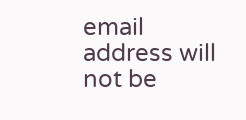email address will not be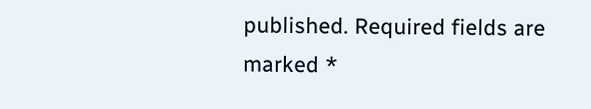published. Required fields are marked *